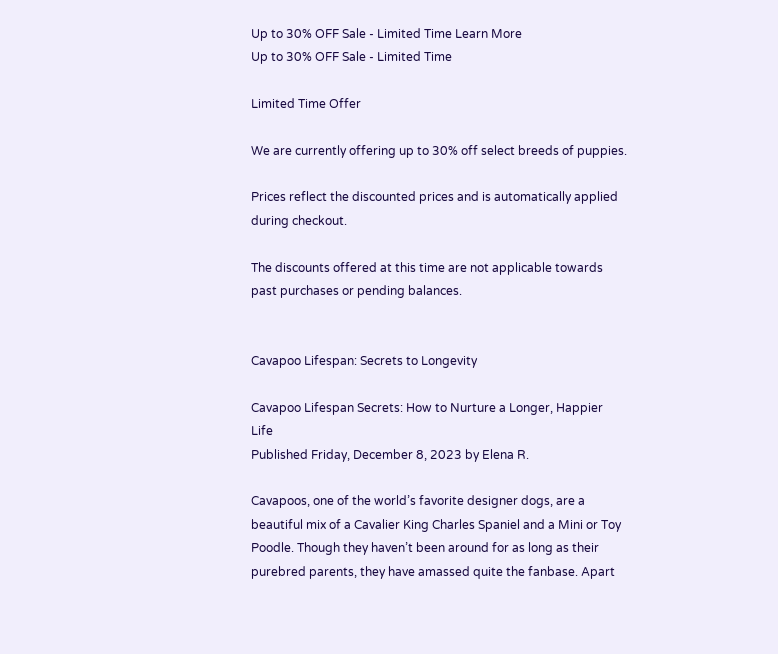Up to 30% OFF Sale - Limited Time Learn More
Up to 30% OFF Sale - Limited Time

Limited Time Offer

We are currently offering up to 30% off select breeds of puppies.

Prices reflect the discounted prices and is automatically applied during checkout.

The discounts offered at this time are not applicable towards past purchases or pending balances.


Cavapoo Lifespan: Secrets to Longevity

Cavapoo Lifespan Secrets: How to Nurture a Longer, Happier Life
Published Friday, December 8, 2023 by Elena R.

Cavapoos, one of the world’s favorite designer dogs, are a beautiful mix of a Cavalier King Charles Spaniel and a Mini or Toy Poodle. Though they haven’t been around for as long as their purebred parents, they have amassed quite the fanbase. Apart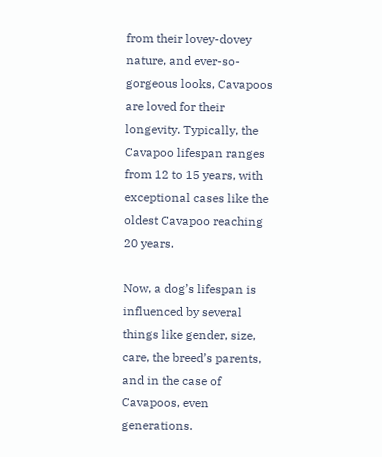from their lovey-dovey nature, and ever-so-gorgeous looks, Cavapoos are loved for their longevity. Typically, the Cavapoo lifespan ranges from 12 to 15 years, with exceptional cases like the oldest Cavapoo reaching 20 years.

Now, a dog’s lifespan is influenced by several things like gender, size, care, the breed’s parents, and in the case of Cavapoos, even generations.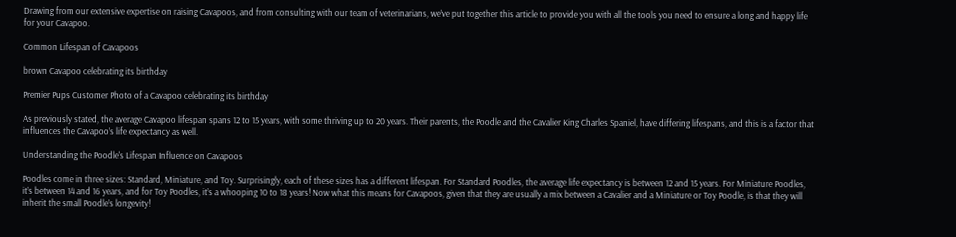Drawing from our extensive expertise on raising Cavapoos, and from consulting with our team of veterinarians, we’ve put together this article to provide you with all the tools you need to ensure a long and happy life for your Cavapoo.

Common Lifespan of Cavapoos

brown Cavapoo celebrating its birthday

Premier Pups Customer Photo of a Cavapoo celebrating its birthday

As previously stated, the average Cavapoo lifespan spans 12 to 15 years, with some thriving up to 20 years. Their parents, the Poodle and the Cavalier King Charles Spaniel, have differing lifespans, and this is a factor that influences the Cavapoo’s life expectancy as well.

Understanding the Poodle's Lifespan Influence on Cavapoos

Poodles come in three sizes: Standard, Miniature, and Toy. Surprisingly, each of these sizes has a different lifespan. For Standard Poodles, the average life expectancy is between 12 and 15 years. For Miniature Poodles, it’s between 14 and 16 years, and for Toy Poodles, it’s a whooping 10 to 18 years! Now what this means for Cavapoos, given that they are usually a mix between a Cavalier and a Miniature or Toy Poodle, is that they will inherit the small Poodle’s longevity!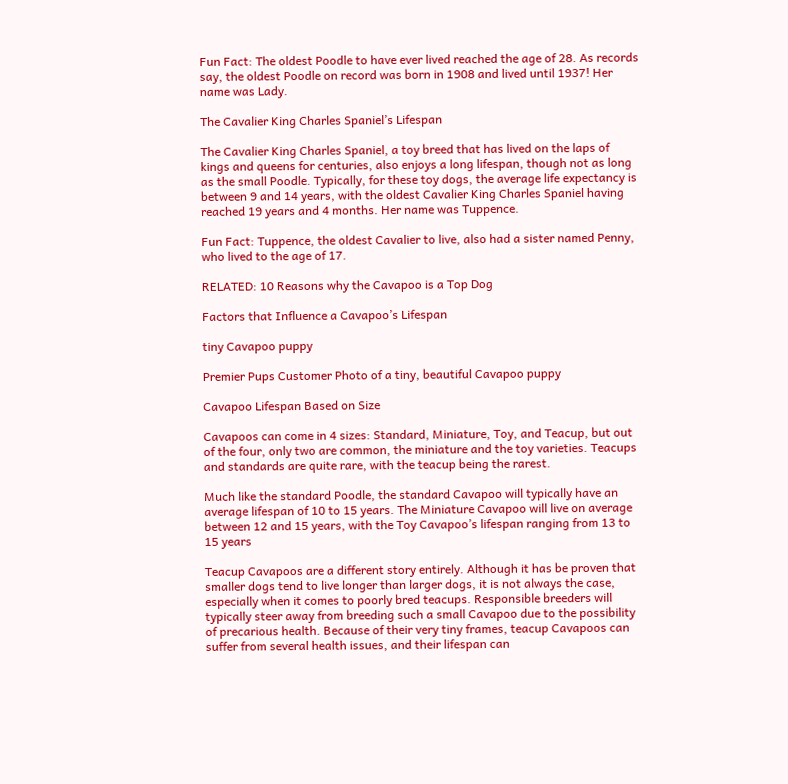Fun Fact: The oldest Poodle to have ever lived reached the age of 28. As records say, the oldest Poodle on record was born in 1908 and lived until 1937! Her name was Lady.

The Cavalier King Charles Spaniel’s Lifespan

The Cavalier King Charles Spaniel, a toy breed that has lived on the laps of kings and queens for centuries, also enjoys a long lifespan, though not as long as the small Poodle. Typically, for these toy dogs, the average life expectancy is between 9 and 14 years, with the oldest Cavalier King Charles Spaniel having reached 19 years and 4 months. Her name was Tuppence.

Fun Fact: Tuppence, the oldest Cavalier to live, also had a sister named Penny, who lived to the age of 17.

RELATED: 10 Reasons why the Cavapoo is a Top Dog

Factors that Influence a Cavapoo’s Lifespan

tiny Cavapoo puppy

Premier Pups Customer Photo of a tiny, beautiful Cavapoo puppy

Cavapoo Lifespan Based on Size

Cavapoos can come in 4 sizes: Standard, Miniature, Toy, and Teacup, but out of the four, only two are common, the miniature and the toy varieties. Teacups and standards are quite rare, with the teacup being the rarest.

Much like the standard Poodle, the standard Cavapoo will typically have an average lifespan of 10 to 15 years. The Miniature Cavapoo will live on average between 12 and 15 years, with the Toy Cavapoo’s lifespan ranging from 13 to 15 years

Teacup Cavapoos are a different story entirely. Although it has be proven that smaller dogs tend to live longer than larger dogs, it is not always the case, especially when it comes to poorly bred teacups. Responsible breeders will typically steer away from breeding such a small Cavapoo due to the possibility of precarious health. Because of their very tiny frames, teacup Cavapoos can suffer from several health issues, and their lifespan can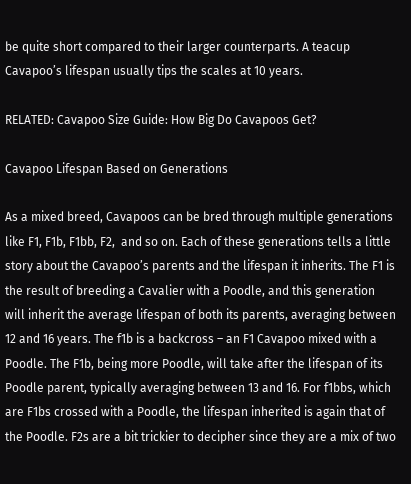be quite short compared to their larger counterparts. A teacup Cavapoo’s lifespan usually tips the scales at 10 years.

RELATED: Cavapoo Size Guide: How Big Do Cavapoos Get?

Cavapoo Lifespan Based on Generations

As a mixed breed, Cavapoos can be bred through multiple generations like F1, F1b, F1bb, F2,  and so on. Each of these generations tells a little story about the Cavapoo’s parents and the lifespan it inherits. The F1 is the result of breeding a Cavalier with a Poodle, and this generation will inherit the average lifespan of both its parents, averaging between 12 and 16 years. The f1b is a backcross – an F1 Cavapoo mixed with a Poodle. The F1b, being more Poodle, will take after the lifespan of its Poodle parent, typically averaging between 13 and 16. For f1bbs, which are F1bs crossed with a Poodle, the lifespan inherited is again that of the Poodle. F2s are a bit trickier to decipher since they are a mix of two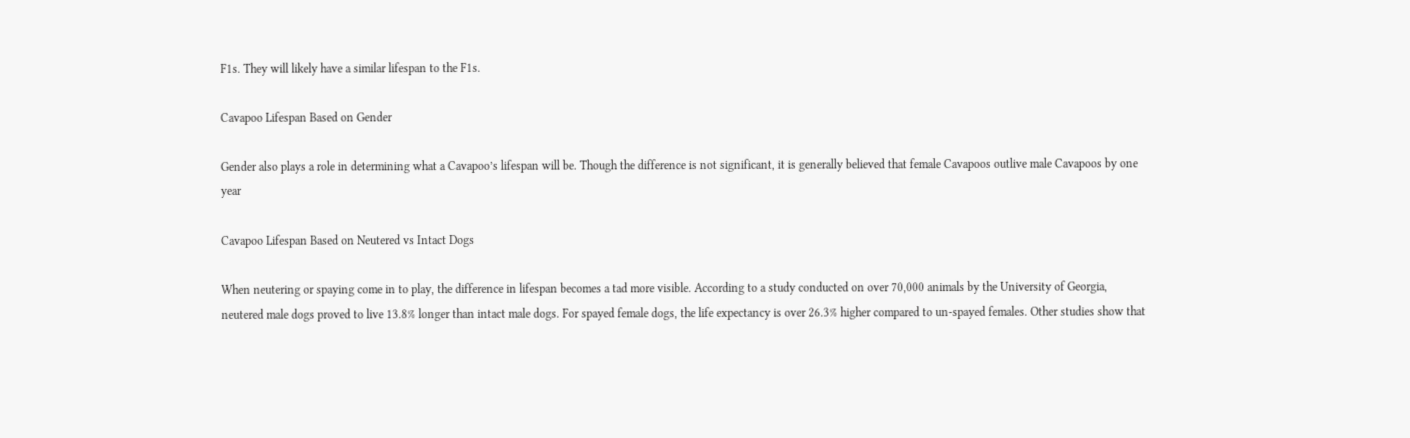F1s. They will likely have a similar lifespan to the F1s.

Cavapoo Lifespan Based on Gender

Gender also plays a role in determining what a Cavapoo’s lifespan will be. Though the difference is not significant, it is generally believed that female Cavapoos outlive male Cavapoos by one year

Cavapoo Lifespan Based on Neutered vs Intact Dogs

When neutering or spaying come in to play, the difference in lifespan becomes a tad more visible. According to a study conducted on over 70,000 animals by the University of Georgia, neutered male dogs proved to live 13.8% longer than intact male dogs. For spayed female dogs, the life expectancy is over 26.3% higher compared to un-spayed females. Other studies show that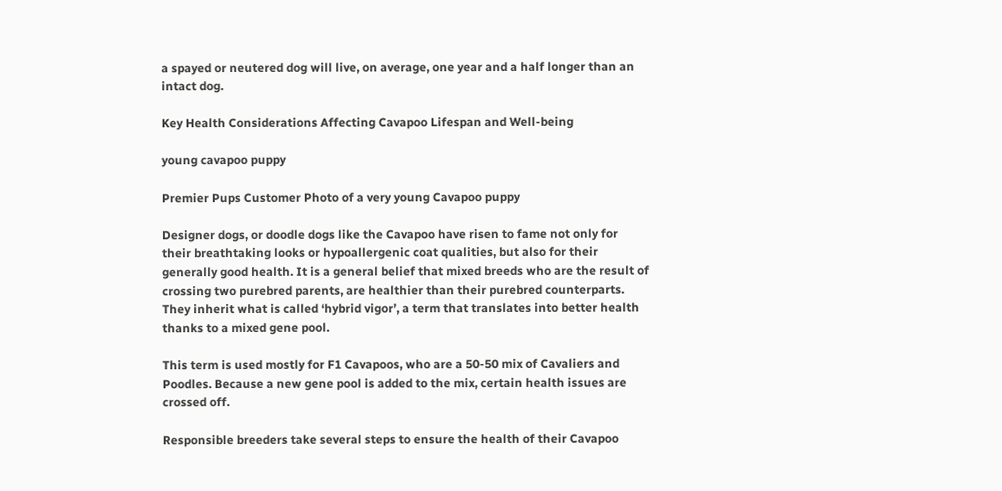a spayed or neutered dog will live, on average, one year and a half longer than an intact dog.

Key Health Considerations Affecting Cavapoo Lifespan and Well-being

young cavapoo puppy

Premier Pups Customer Photo of a very young Cavapoo puppy

Designer dogs, or doodle dogs like the Cavapoo have risen to fame not only for their breathtaking looks or hypoallergenic coat qualities, but also for their generally good health. It is a general belief that mixed breeds who are the result of crossing two purebred parents, are healthier than their purebred counterparts. They inherit what is called ‘hybrid vigor’, a term that translates into better health thanks to a mixed gene pool.

This term is used mostly for F1 Cavapoos, who are a 50-50 mix of Cavaliers and Poodles. Because a new gene pool is added to the mix, certain health issues are crossed off.

Responsible breeders take several steps to ensure the health of their Cavapoo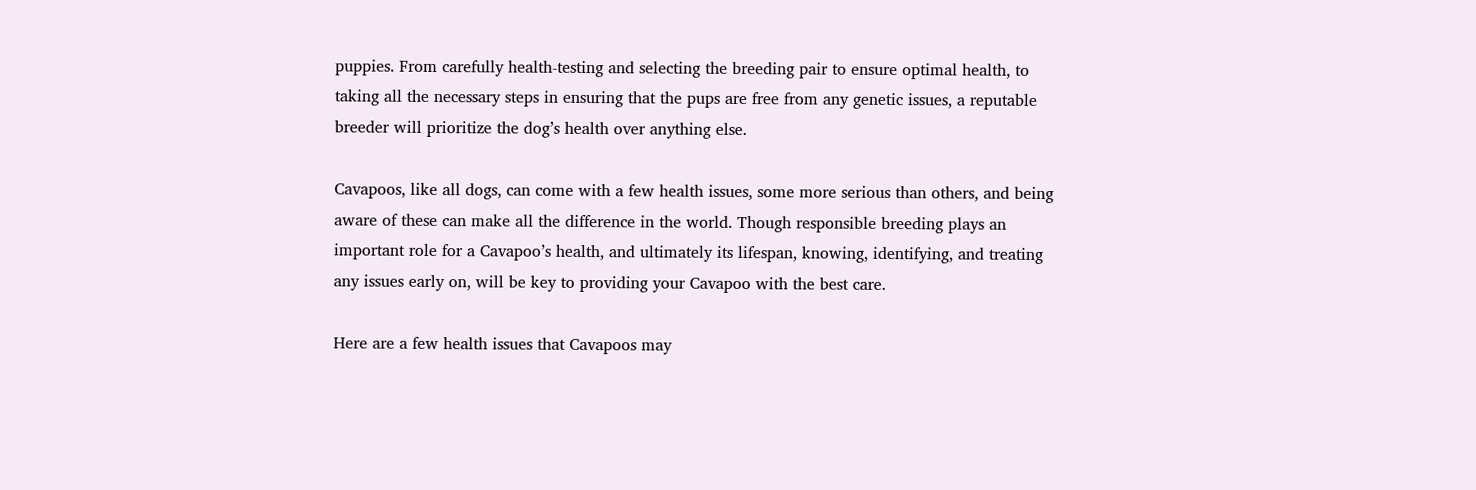puppies. From carefully health-testing and selecting the breeding pair to ensure optimal health, to taking all the necessary steps in ensuring that the pups are free from any genetic issues, a reputable breeder will prioritize the dog’s health over anything else.

Cavapoos, like all dogs, can come with a few health issues, some more serious than others, and being aware of these can make all the difference in the world. Though responsible breeding plays an important role for a Cavapoo’s health, and ultimately its lifespan, knowing, identifying, and treating any issues early on, will be key to providing your Cavapoo with the best care.

Here are a few health issues that Cavapoos may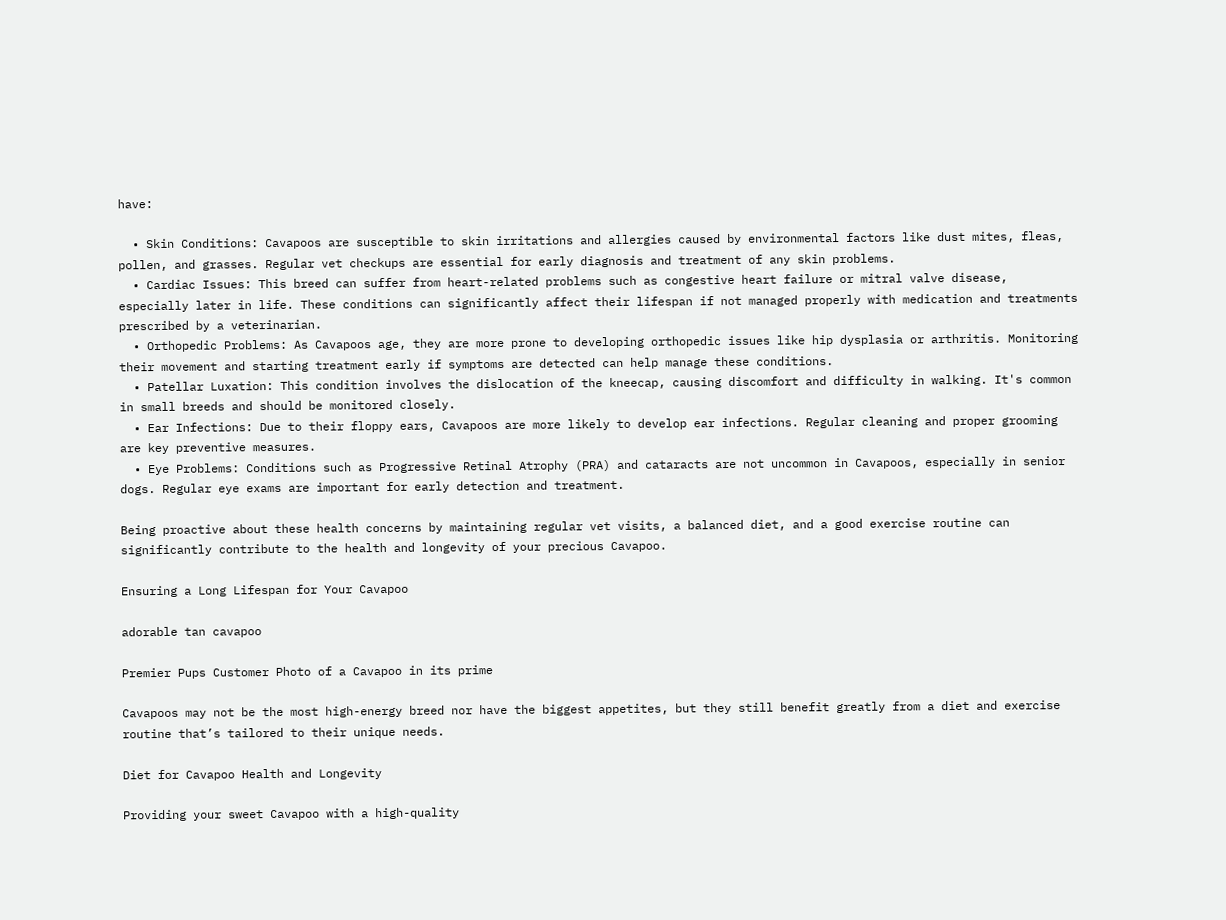have:

  • Skin Conditions: Cavapoos are susceptible to skin irritations and allergies caused by environmental factors like dust mites, fleas, pollen, and grasses. Regular vet checkups are essential for early diagnosis and treatment of any skin problems.
  • Cardiac Issues: This breed can suffer from heart-related problems such as congestive heart failure or mitral valve disease, especially later in life. These conditions can significantly affect their lifespan if not managed properly with medication and treatments prescribed by a veterinarian.
  • Orthopedic Problems: As Cavapoos age, they are more prone to developing orthopedic issues like hip dysplasia or arthritis. Monitoring their movement and starting treatment early if symptoms are detected can help manage these conditions.
  • Patellar Luxation: This condition involves the dislocation of the kneecap, causing discomfort and difficulty in walking. It's common in small breeds and should be monitored closely.
  • Ear Infections: Due to their floppy ears, Cavapoos are more likely to develop ear infections. Regular cleaning and proper grooming are key preventive measures.
  • Eye Problems: Conditions such as Progressive Retinal Atrophy (PRA) and cataracts are not uncommon in Cavapoos, especially in senior dogs. Regular eye exams are important for early detection and treatment.

Being proactive about these health concerns by maintaining regular vet visits, a balanced diet, and a good exercise routine can significantly contribute to the health and longevity of your precious Cavapoo.

Ensuring a Long Lifespan for Your Cavapoo

adorable tan cavapoo

Premier Pups Customer Photo of a Cavapoo in its prime

Cavapoos may not be the most high-energy breed nor have the biggest appetites, but they still benefit greatly from a diet and exercise routine that’s tailored to their unique needs.

Diet for Cavapoo Health and Longevity

Providing your sweet Cavapoo with a high-quality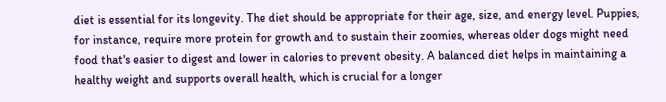diet is essential for its longevity. The diet should be appropriate for their age, size, and energy level. Puppies, for instance, require more protein for growth and to sustain their zoomies, whereas older dogs might need food that's easier to digest and lower in calories to prevent obesity. A balanced diet helps in maintaining a healthy weight and supports overall health, which is crucial for a longer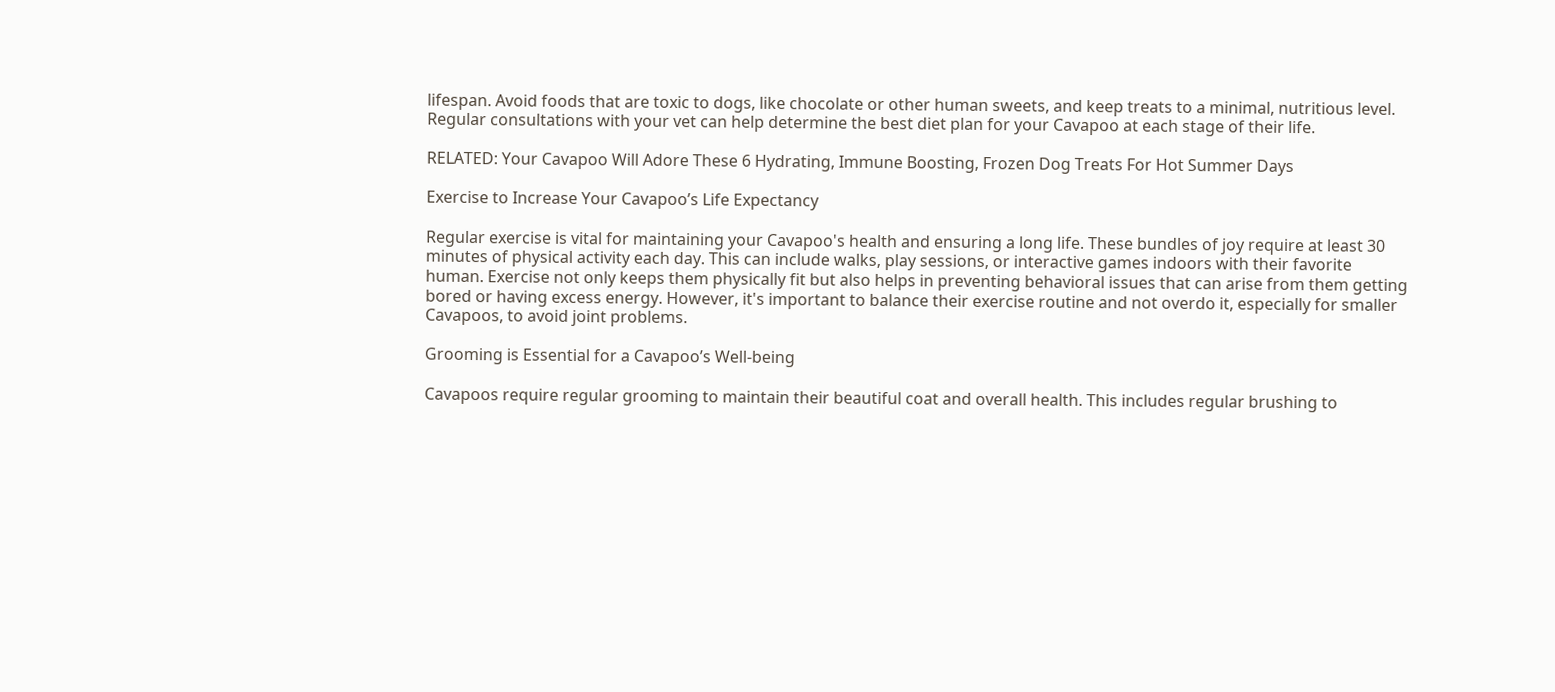lifespan. Avoid foods that are toxic to dogs, like chocolate or other human sweets, and keep treats to a minimal, nutritious level. Regular consultations with your vet can help determine the best diet plan for your Cavapoo at each stage of their life.

RELATED: Your Cavapoo Will Adore These 6 Hydrating, Immune Boosting, Frozen Dog Treats For Hot Summer Days

Exercise to Increase Your Cavapoo’s Life Expectancy

Regular exercise is vital for maintaining your Cavapoo's health and ensuring a long life. These bundles of joy require at least 30 minutes of physical activity each day. This can include walks, play sessions, or interactive games indoors with their favorite human. Exercise not only keeps them physically fit but also helps in preventing behavioral issues that can arise from them getting bored or having excess energy. However, it's important to balance their exercise routine and not overdo it, especially for smaller Cavapoos, to avoid joint problems.

Grooming is Essential for a Cavapoo’s Well-being

Cavapoos require regular grooming to maintain their beautiful coat and overall health. This includes regular brushing to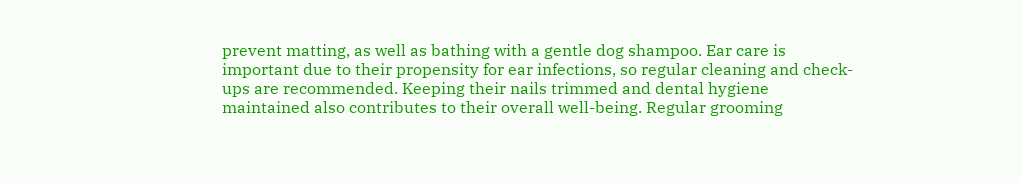prevent matting, as well as bathing with a gentle dog shampoo. Ear care is important due to their propensity for ear infections, so regular cleaning and check-ups are recommended. Keeping their nails trimmed and dental hygiene maintained also contributes to their overall well-being. Regular grooming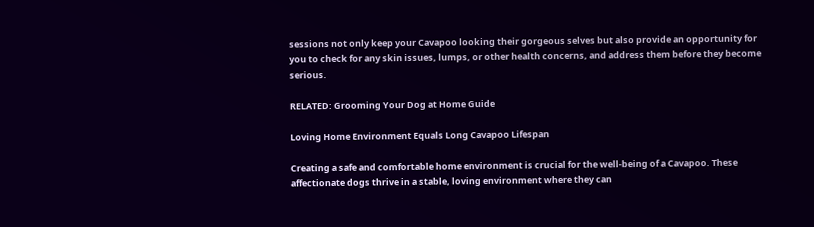sessions not only keep your Cavapoo looking their gorgeous selves but also provide an opportunity for you to check for any skin issues, lumps, or other health concerns, and address them before they become serious.

RELATED: Grooming Your Dog at Home Guide

Loving Home Environment Equals Long Cavapoo Lifespan

Creating a safe and comfortable home environment is crucial for the well-being of a Cavapoo. These affectionate dogs thrive in a stable, loving environment where they can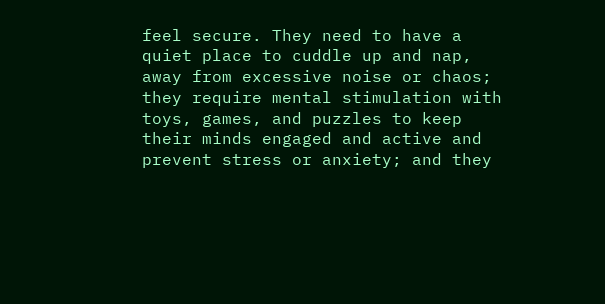feel secure. They need to have a quiet place to cuddle up and nap, away from excessive noise or chaos; they require mental stimulation with toys, games, and puzzles to keep their minds engaged and active and prevent stress or anxiety; and they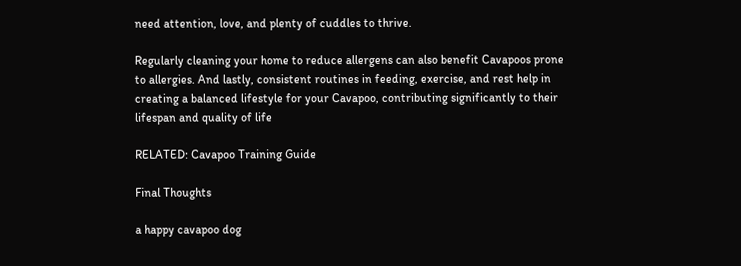need attention, love, and plenty of cuddles to thrive.

Regularly cleaning your home to reduce allergens can also benefit Cavapoos prone to allergies. And lastly, consistent routines in feeding, exercise, and rest help in creating a balanced lifestyle for your Cavapoo, contributing significantly to their lifespan and quality of life

RELATED: Cavapoo Training Guide

Final Thoughts

a happy cavapoo dog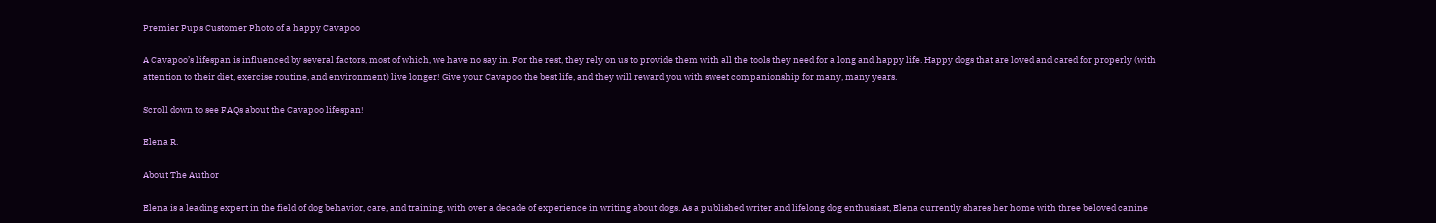Premier Pups Customer Photo of a happy Cavapoo

A Cavapoo’s lifespan is influenced by several factors, most of which, we have no say in. For the rest, they rely on us to provide them with all the tools they need for a long and happy life. Happy dogs that are loved and cared for properly (with attention to their diet, exercise routine, and environment) live longer! Give your Cavapoo the best life, and they will reward you with sweet companionship for many, many years.

Scroll down to see FAQs about the Cavapoo lifespan!

Elena R.

About The Author

Elena is a leading expert in the field of dog behavior, care, and training, with over a decade of experience in writing about dogs. As a published writer and lifelong dog enthusiast, Elena currently shares her home with three beloved canine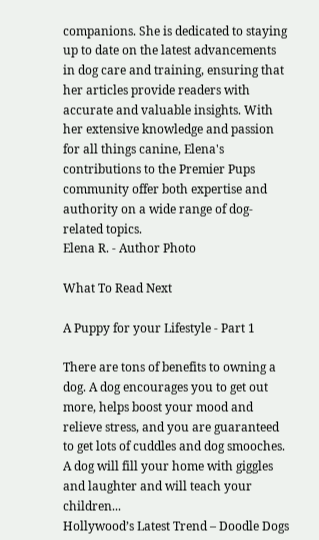companions. She is dedicated to staying up to date on the latest advancements in dog care and training, ensuring that her articles provide readers with accurate and valuable insights. With her extensive knowledge and passion for all things canine, Elena's contributions to the Premier Pups community offer both expertise and authority on a wide range of dog-related topics.
Elena R. - Author Photo

What To Read Next

A Puppy for your Lifestyle - Part 1

There are tons of benefits to owning a dog. A dog encourages you to get out more, helps boost your mood and relieve stress, and you are guaranteed to get lots of cuddles and dog smooches. A dog will fill your home with giggles and laughter and will teach your children...
Hollywood’s Latest Trend – Doodle Dogs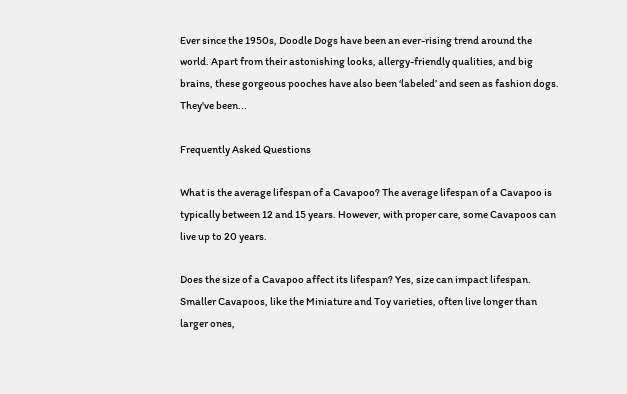Ever since the 1950s, Doodle Dogs have been an ever-rising trend around the world. Apart from their astonishing looks, allergy-friendly qualities, and big brains, these gorgeous pooches have also been ‘labeled’ and seen as fashion dogs. They've been...

Frequently Asked Questions

What is the average lifespan of a Cavapoo? The average lifespan of a Cavapoo is typically between 12 and 15 years. However, with proper care, some Cavapoos can live up to 20 years.

Does the size of a Cavapoo affect its lifespan? Yes, size can impact lifespan. Smaller Cavapoos, like the Miniature and Toy varieties, often live longer than larger ones,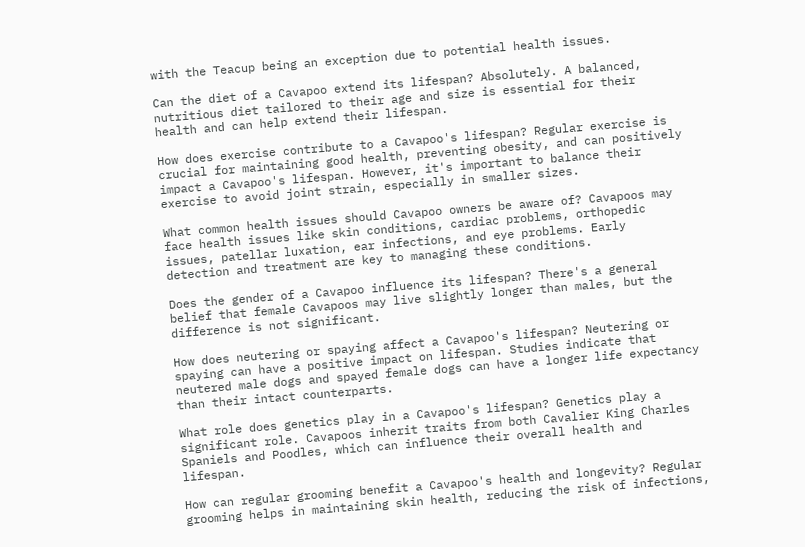with the Teacup being an exception due to potential health issues.

Can the diet of a Cavapoo extend its lifespan? Absolutely. A balanced, nutritious diet tailored to their age and size is essential for their health and can help extend their lifespan.

How does exercise contribute to a Cavapoo's lifespan? Regular exercise is crucial for maintaining good health, preventing obesity, and can positively impact a Cavapoo's lifespan. However, it's important to balance their exercise to avoid joint strain, especially in smaller sizes.

What common health issues should Cavapoo owners be aware of? Cavapoos may face health issues like skin conditions, cardiac problems, orthopedic issues, patellar luxation, ear infections, and eye problems. Early detection and treatment are key to managing these conditions.

Does the gender of a Cavapoo influence its lifespan? There's a general belief that female Cavapoos may live slightly longer than males, but the difference is not significant.

How does neutering or spaying affect a Cavapoo's lifespan? Neutering or spaying can have a positive impact on lifespan. Studies indicate that neutered male dogs and spayed female dogs can have a longer life expectancy than their intact counterparts.

What role does genetics play in a Cavapoo's lifespan? Genetics play a significant role. Cavapoos inherit traits from both Cavalier King Charles Spaniels and Poodles, which can influence their overall health and lifespan.

How can regular grooming benefit a Cavapoo's health and longevity? Regular grooming helps in maintaining skin health, reducing the risk of infections,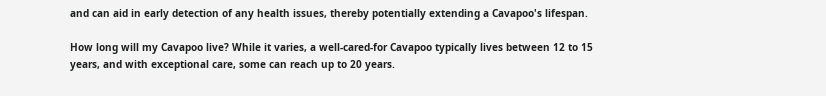and can aid in early detection of any health issues, thereby potentially extending a Cavapoo's lifespan.

How long will my Cavapoo live? While it varies, a well-cared-for Cavapoo typically lives between 12 to 15 years, and with exceptional care, some can reach up to 20 years.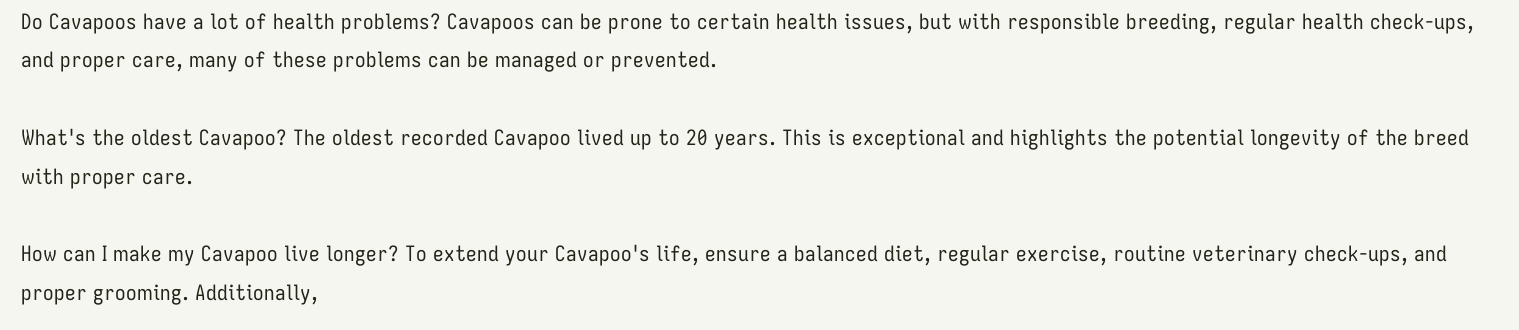Do Cavapoos have a lot of health problems? Cavapoos can be prone to certain health issues, but with responsible breeding, regular health check-ups, and proper care, many of these problems can be managed or prevented.

What's the oldest Cavapoo? The oldest recorded Cavapoo lived up to 20 years. This is exceptional and highlights the potential longevity of the breed with proper care.

How can I make my Cavapoo live longer? To extend your Cavapoo's life, ensure a balanced diet, regular exercise, routine veterinary check-ups, and proper grooming. Additionally,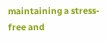maintaining a stress-free and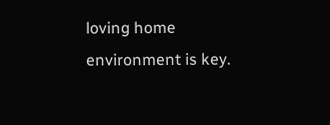loving home environment is key.